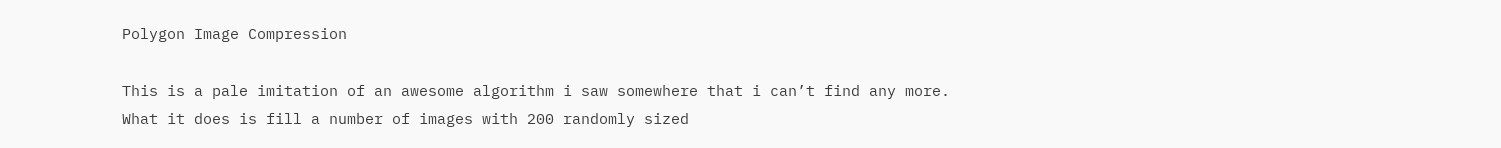Polygon Image Compression

This is a pale imitation of an awesome algorithm i saw somewhere that i can’t find any more.
What it does is fill a number of images with 200 randomly sized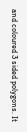and coloured 3 sided polygons. It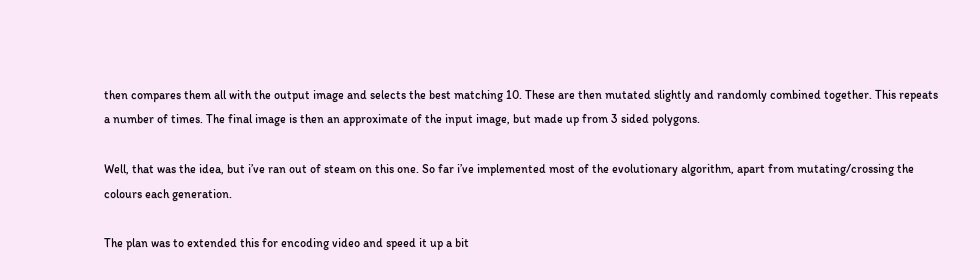then compares them all with the output image and selects the best matching 10. These are then mutated slightly and randomly combined together. This repeats a number of times. The final image is then an approximate of the input image, but made up from 3 sided polygons.

Well, that was the idea, but i’ve ran out of steam on this one. So far i’ve implemented most of the evolutionary algorithm, apart from mutating/crossing the colours each generation.

The plan was to extended this for encoding video and speed it up a bit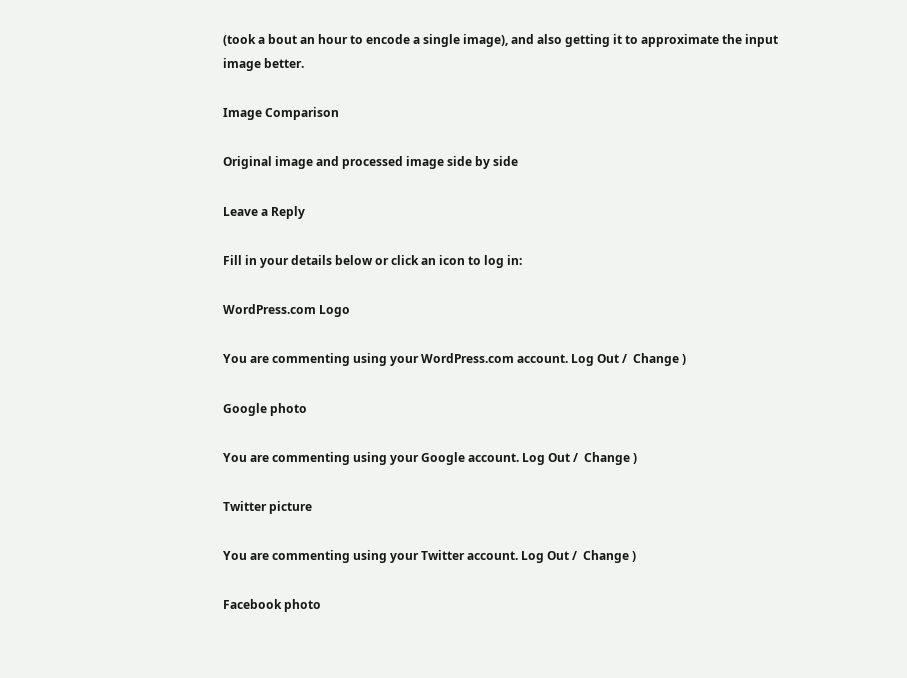(took a bout an hour to encode a single image), and also getting it to approximate the input image better.

Image Comparison

Original image and processed image side by side

Leave a Reply

Fill in your details below or click an icon to log in:

WordPress.com Logo

You are commenting using your WordPress.com account. Log Out /  Change )

Google photo

You are commenting using your Google account. Log Out /  Change )

Twitter picture

You are commenting using your Twitter account. Log Out /  Change )

Facebook photo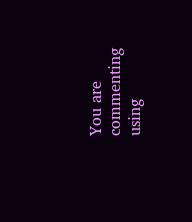You are commenting using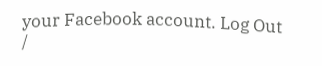your Facebook account. Log Out /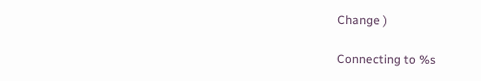Change )

Connecting to %s